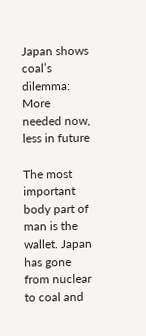Japan shows coal’s dilemma: More needed now, less in future

The most important body part of man is the wallet. Japan has gone from nuclear to coal and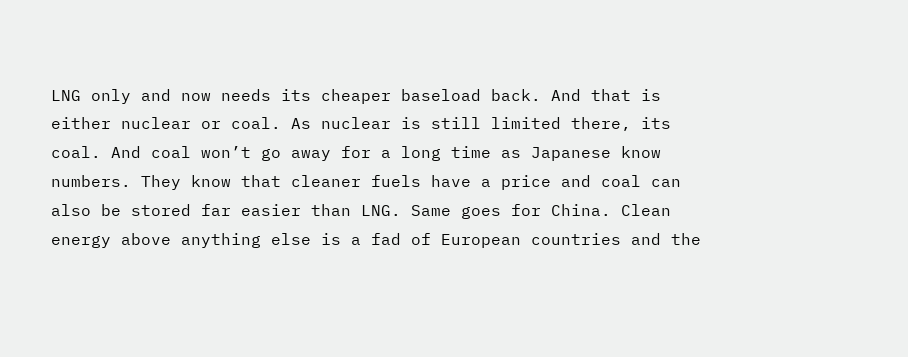LNG only and now needs its cheaper baseload back. And that is either nuclear or coal. As nuclear is still limited there, its coal. And coal won’t go away for a long time as Japanese know numbers. They know that cleaner fuels have a price and coal can also be stored far easier than LNG. Same goes for China. Clean energy above anything else is a fad of European countries and the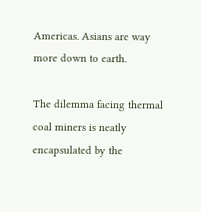Americas. Asians are way more down to earth.

The dilemma facing thermal coal miners is neatly encapsulated by the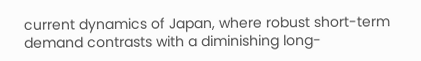current dynamics of Japan, where robust short-term demand contrasts with a diminishing long-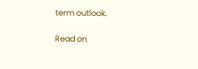term outlook.

Read on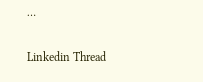…

Linkedin Thread